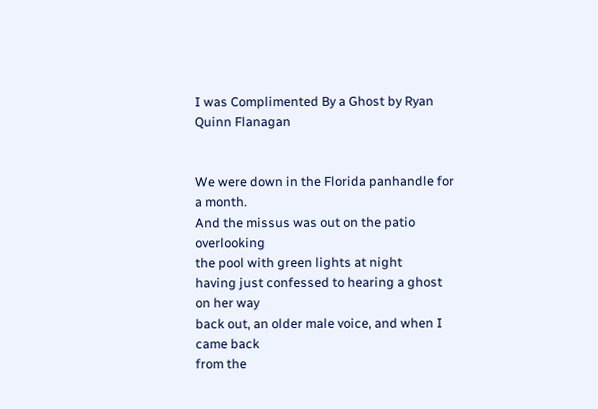I was Complimented By a Ghost by Ryan Quinn Flanagan


We were down in the Florida panhandle for a month.
And the missus was out on the patio overlooking
the pool with green lights at night
having just confessed to hearing a ghost on her way
back out, an older male voice, and when I came back
from the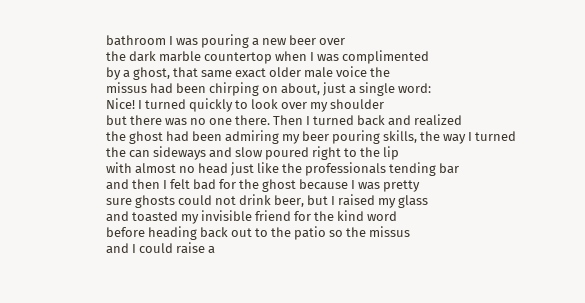bathroom I was pouring a new beer over
the dark marble countertop when I was complimented
by a ghost, that same exact older male voice the
missus had been chirping on about, just a single word:
Nice! I turned quickly to look over my shoulder
but there was no one there. Then I turned back and realized
the ghost had been admiring my beer pouring skills, the way I turned
the can sideways and slow poured right to the lip
with almost no head just like the professionals tending bar
and then I felt bad for the ghost because I was pretty
sure ghosts could not drink beer, but I raised my glass
and toasted my invisible friend for the kind word
before heading back out to the patio so the missus
and I could raise a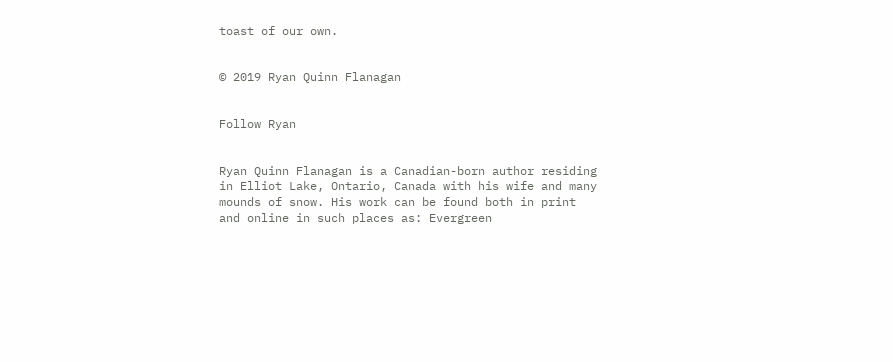toast of our own.


© 2019 Ryan Quinn Flanagan


Follow Ryan


Ryan Quinn Flanagan is a Canadian-born author residing in Elliot Lake, Ontario, Canada with his wife and many mounds of snow. His work can be found both in print and online in such places as: Evergreen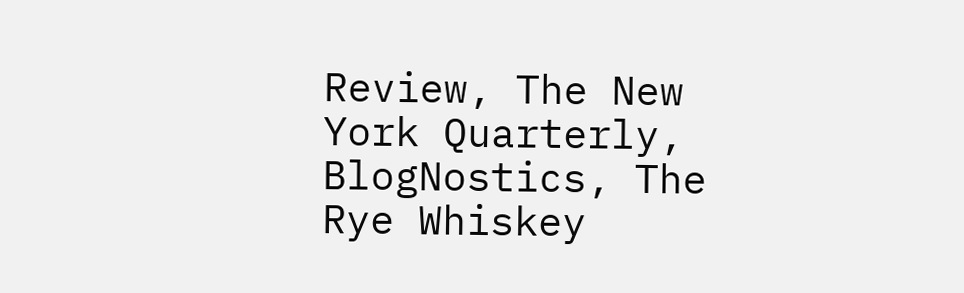Review, The New York Quarterly, BlogNostics, The Rye Whiskey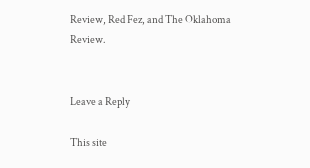Review, Red Fez, and The Oklahoma Review.


Leave a Reply

This site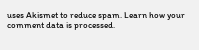uses Akismet to reduce spam. Learn how your comment data is processed.